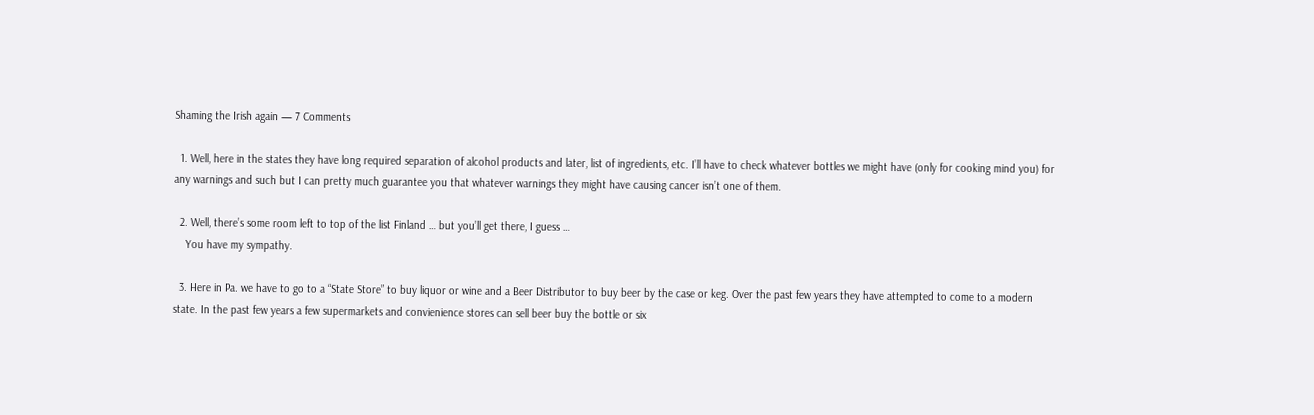Shaming the Irish again — 7 Comments

  1. Well, here in the states they have long required separation of alcohol products and later, list of ingredients, etc. I’ll have to check whatever bottles we might have (only for cooking mind you) for any warnings and such but I can pretty much guarantee you that whatever warnings they might have causing cancer isn’t one of them.

  2. Well, there’s some room left to top of the list Finland … but you’ll get there, I guess …
    You have my sympathy.

  3. Here in Pa. we have to go to a “State Store” to buy liquor or wine and a Beer Distributor to buy beer by the case or keg. Over the past few years they have attempted to come to a modern state. In the past few years a few supermarkets and convienience stores can sell beer buy the bottle or six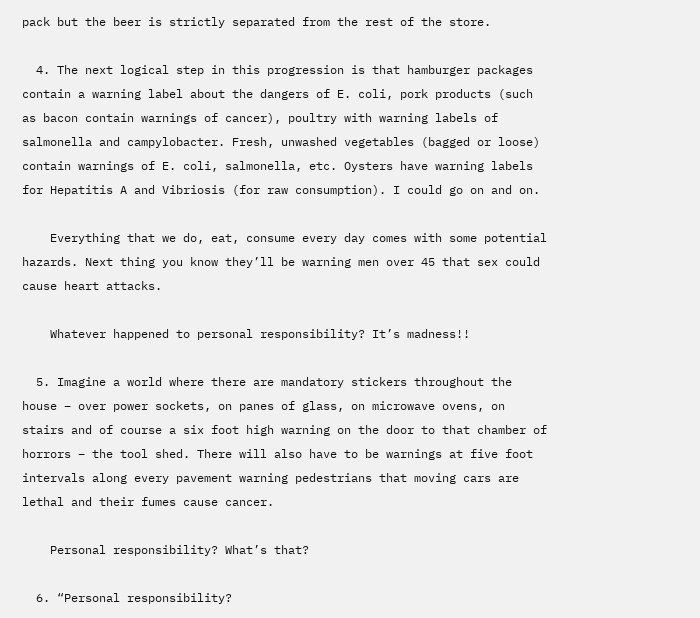pack but the beer is strictly separated from the rest of the store.

  4. The next logical step in this progression is that hamburger packages contain a warning label about the dangers of E. coli, pork products (such as bacon contain warnings of cancer), poultry with warning labels of salmonella and campylobacter. Fresh, unwashed vegetables (bagged or loose) contain warnings of E. coli, salmonella, etc. Oysters have warning labels for Hepatitis A and Vibriosis (for raw consumption). I could go on and on.

    Everything that we do, eat, consume every day comes with some potential hazards. Next thing you know they’ll be warning men over 45 that sex could cause heart attacks.

    Whatever happened to personal responsibility? It’s madness!!

  5. Imagine a world where there are mandatory stickers throughout the house – over power sockets, on panes of glass, on microwave ovens, on stairs and of course a six foot high warning on the door to that chamber of horrors – the tool shed. There will also have to be warnings at five foot intervals along every pavement warning pedestrians that moving cars are lethal and their fumes cause cancer.

    Personal responsibility? What’s that?

  6. “Personal responsibility?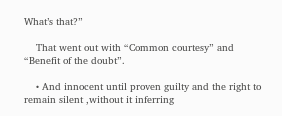What’s that?”

    That went out with “Common courtesy” and “Benefit of the doubt”.

    • And innocent until proven guilty and the right to remain silent ,without it inferring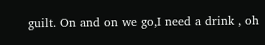guilt. On and on we go,I need a drink , oh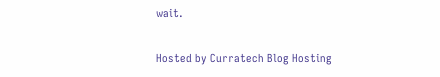wait.

Hosted by Curratech Blog Hosting